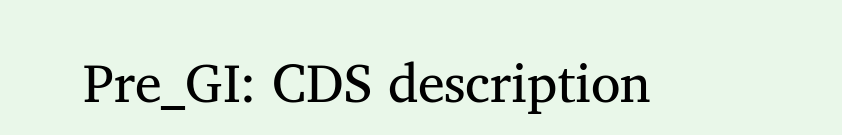Pre_GI: CDS description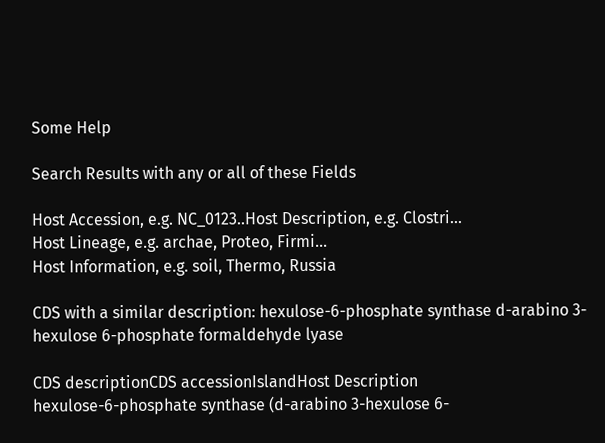Some Help

Search Results with any or all of these Fields

Host Accession, e.g. NC_0123..Host Description, e.g. Clostri...
Host Lineage, e.g. archae, Proteo, Firmi...
Host Information, e.g. soil, Thermo, Russia

CDS with a similar description: hexulose-6-phosphate synthase d-arabino 3-hexulose 6-phosphate formaldehyde lyase

CDS descriptionCDS accessionIslandHost Description
hexulose-6-phosphate synthase (d-arabino 3-hexulose 6-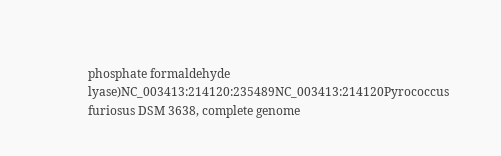phosphate formaldehyde lyase)NC_003413:214120:235489NC_003413:214120Pyrococcus furiosus DSM 3638, complete genome